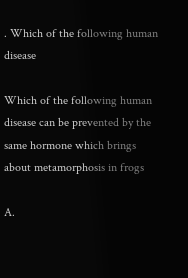. Which of the following human disease

Which of the following human disease can be prevented by the same hormone which brings about metamorphosis in frogs

A.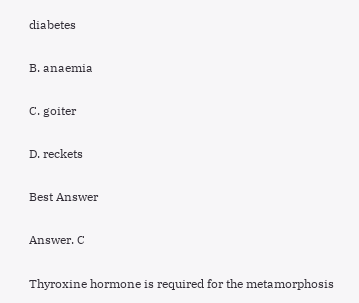diabetes

B. anaemia

C. goiter

D. reckets

Best Answer

Answer. C

Thyroxine hormone is required for the metamorphosis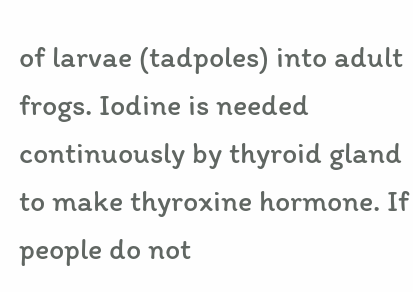of larvae (tadpoles) into adult frogs. Iodine is needed continuously by thyroid gland to make thyroxine hormone. If people do not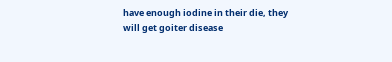have enough iodine in their die, they will get goiter disease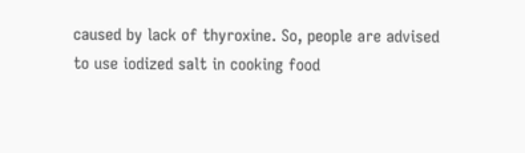caused by lack of thyroxine. So, people are advised to use iodized salt in cooking food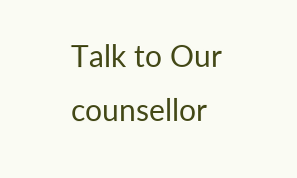Talk to Our counsellor